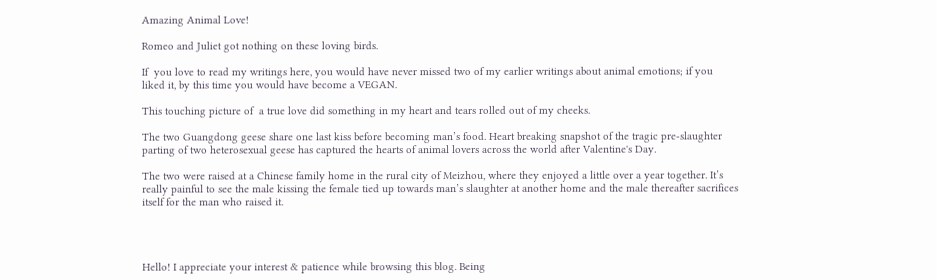Amazing Animal Love!

Romeo and Juliet got nothing on these loving birds.

If  you love to read my writings here, you would have never missed two of my earlier writings about animal emotions; if you liked it, by this time you would have become a VEGAN.

This touching picture of  a true love did something in my heart and tears rolled out of my cheeks.

The two Guangdong geese share one last kiss before becoming man’s food. Heart breaking snapshot of the tragic pre-slaughter parting of two heterosexual geese has captured the hearts of animal lovers across the world after Valentine's Day.

The two were raised at a Chinese family home in the rural city of Meizhou, where they enjoyed a little over a year together. It’s really painful to see the male kissing the female tied up towards man’s slaughter at another home and the male thereafter sacrifices itself for the man who raised it.




Hello! I appreciate your interest & patience while browsing this blog. Being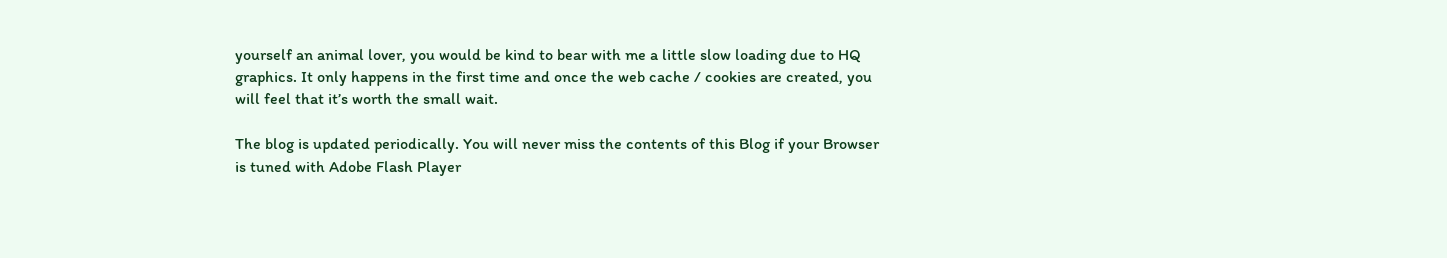yourself an animal lover, you would be kind to bear with me a little slow loading due to HQ graphics. It only happens in the first time and once the web cache / cookies are created, you will feel that it’s worth the small wait.

The blog is updated periodically. You will never miss the contents of this Blog if your Browser is tuned with Adobe Flash Player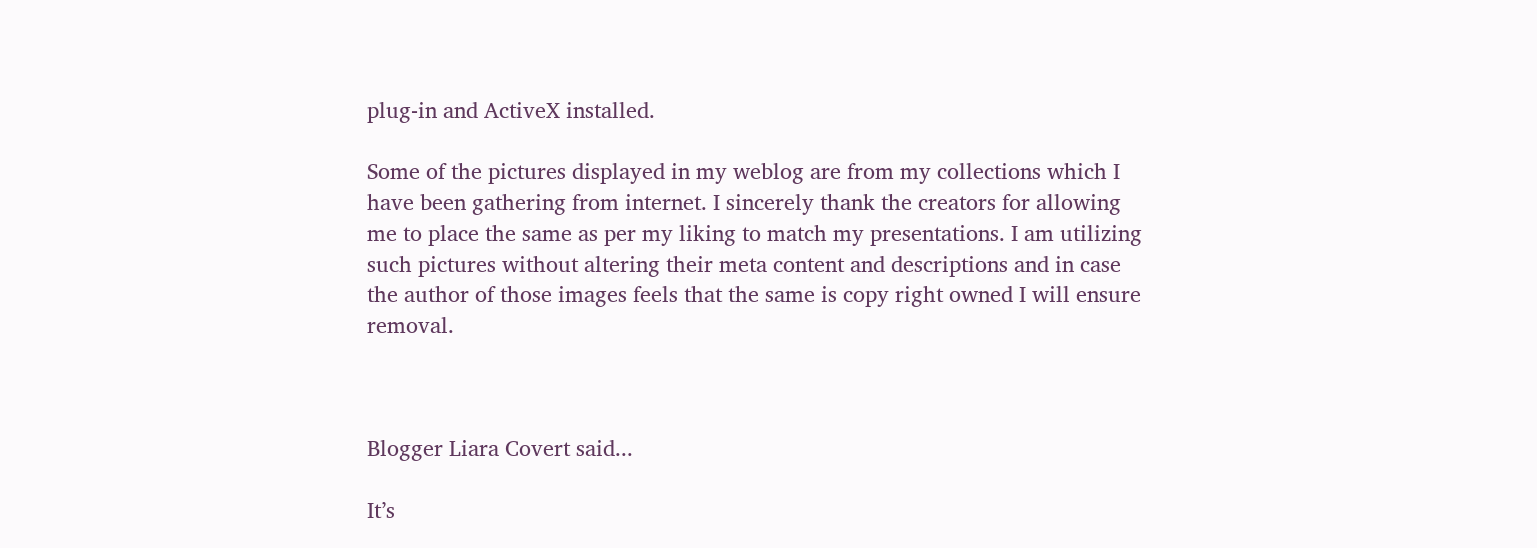plug-in and ActiveX installed.

Some of the pictures displayed in my weblog are from my collections which I have been gathering from internet. I sincerely thank the creators for allowing me to place the same as per my liking to match my presentations. I am utilizing such pictures without altering their meta content and descriptions and in case the author of those images feels that the same is copy right owned I will ensure removal.



Blogger Liara Covert said...

It’s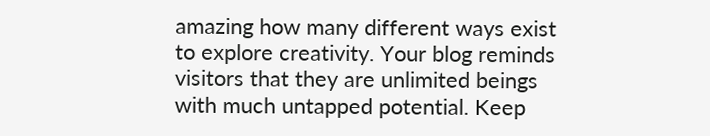amazing how many different ways exist to explore creativity. Your blog reminds visitors that they are unlimited beings with much untapped potential. Keep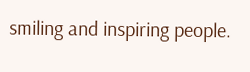smiling and inspiring people.